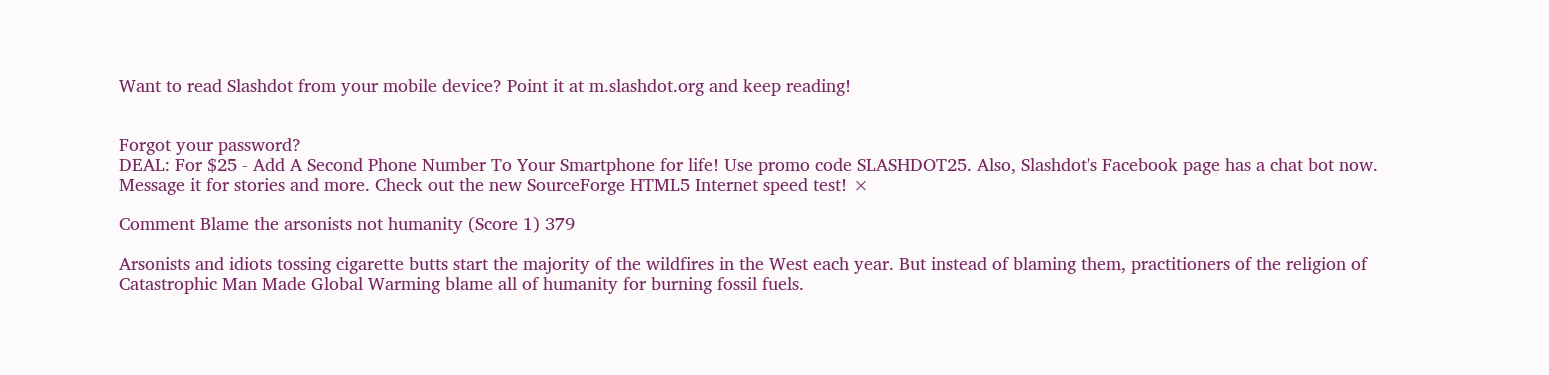Want to read Slashdot from your mobile device? Point it at m.slashdot.org and keep reading!


Forgot your password?
DEAL: For $25 - Add A Second Phone Number To Your Smartphone for life! Use promo code SLASHDOT25. Also, Slashdot's Facebook page has a chat bot now. Message it for stories and more. Check out the new SourceForge HTML5 Internet speed test! ×

Comment Blame the arsonists not humanity (Score 1) 379

Arsonists and idiots tossing cigarette butts start the majority of the wildfires in the West each year. But instead of blaming them, practitioners of the religion of Catastrophic Man Made Global Warming blame all of humanity for burning fossil fuels.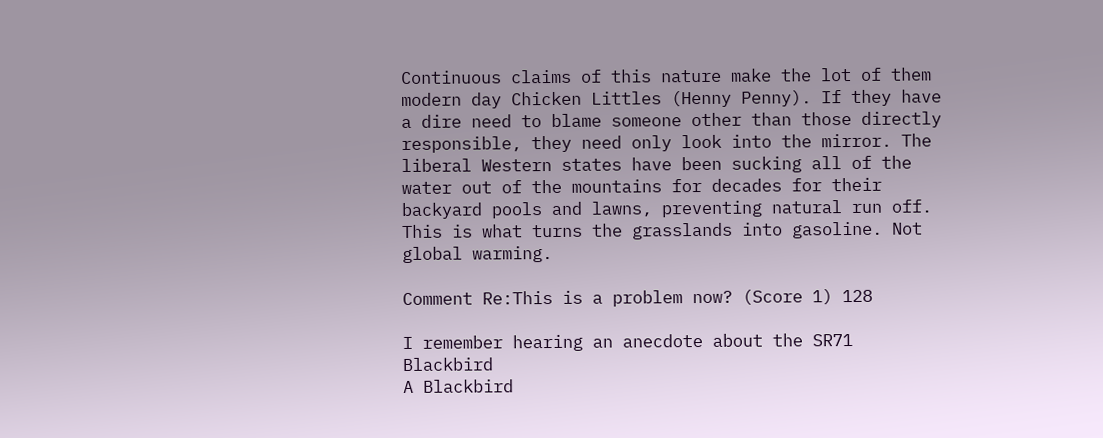Continuous claims of this nature make the lot of them modern day Chicken Littles (Henny Penny). If they have a dire need to blame someone other than those directly responsible, they need only look into the mirror. The liberal Western states have been sucking all of the water out of the mountains for decades for their backyard pools and lawns, preventing natural run off. This is what turns the grasslands into gasoline. Not global warming.

Comment Re:This is a problem now? (Score 1) 128

I remember hearing an anecdote about the SR71 Blackbird
A Blackbird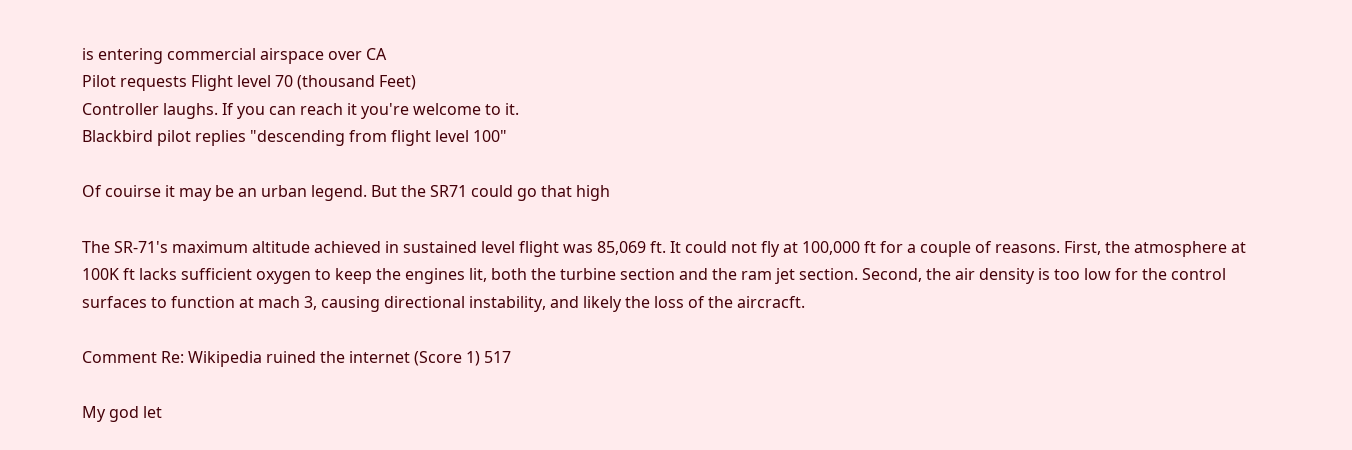is entering commercial airspace over CA
Pilot requests Flight level 70 (thousand Feet)
Controller laughs. If you can reach it you're welcome to it.
Blackbird pilot replies "descending from flight level 100"

Of couirse it may be an urban legend. But the SR71 could go that high

The SR-71's maximum altitude achieved in sustained level flight was 85,069 ft. It could not fly at 100,000 ft for a couple of reasons. First, the atmosphere at 100K ft lacks sufficient oxygen to keep the engines lit, both the turbine section and the ram jet section. Second, the air density is too low for the control surfaces to function at mach 3, causing directional instability, and likely the loss of the aircracft.

Comment Re: Wikipedia ruined the internet (Score 1) 517

My god let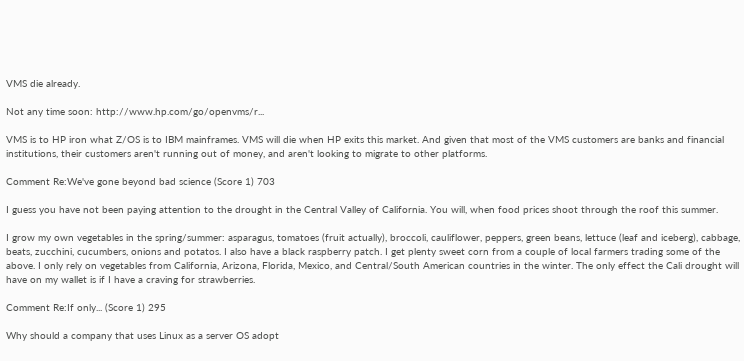VMS die already.

Not any time soon: http://www.hp.com/go/openvms/r...

VMS is to HP iron what Z/OS is to IBM mainframes. VMS will die when HP exits this market. And given that most of the VMS customers are banks and financial institutions, their customers aren't running out of money, and aren't looking to migrate to other platforms.

Comment Re:We've gone beyond bad science (Score 1) 703

I guess you have not been paying attention to the drought in the Central Valley of California. You will, when food prices shoot through the roof this summer.

I grow my own vegetables in the spring/summer: asparagus, tomatoes (fruit actually), broccoli, cauliflower, peppers, green beans, lettuce (leaf and iceberg), cabbage, beats, zucchini, cucumbers, onions and potatos. I also have a black raspberry patch. I get plenty sweet corn from a couple of local farmers trading some of the above. I only rely on vegetables from California, Arizona, Florida, Mexico, and Central/South American countries in the winter. The only effect the Cali drought will have on my wallet is if I have a craving for strawberries.

Comment Re:If only... (Score 1) 295

Why should a company that uses Linux as a server OS adopt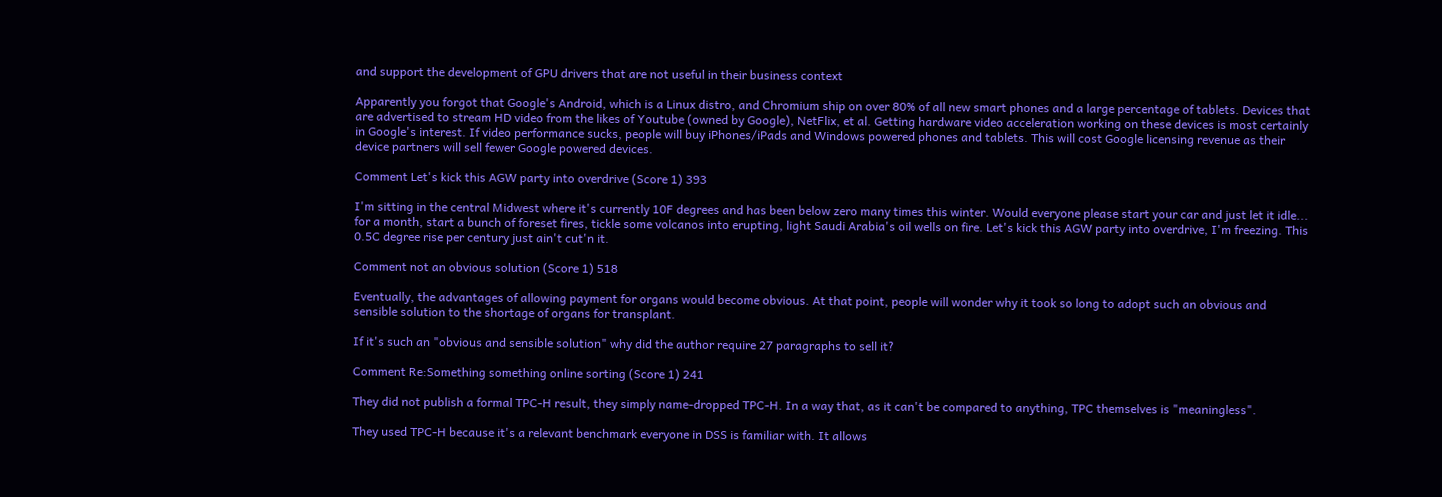and support the development of GPU drivers that are not useful in their business context

Apparently you forgot that Google's Android, which is a Linux distro, and Chromium ship on over 80% of all new smart phones and a large percentage of tablets. Devices that are advertised to stream HD video from the likes of Youtube (owned by Google), NetFlix, et al. Getting hardware video acceleration working on these devices is most certainly in Google's interest. If video performance sucks, people will buy iPhones/iPads and Windows powered phones and tablets. This will cost Google licensing revenue as their device partners will sell fewer Google powered devices.

Comment Let's kick this AGW party into overdrive (Score 1) 393

I'm sitting in the central Midwest where it's currently 10F degrees and has been below zero many times this winter. Would everyone please start your car and just let it idle... for a month, start a bunch of foreset fires, tickle some volcanos into erupting, light Saudi Arabia's oil wells on fire. Let's kick this AGW party into overdrive, I'm freezing. This 0.5C degree rise per century just ain't cut'n it.

Comment not an obvious solution (Score 1) 518

Eventually, the advantages of allowing payment for organs would become obvious. At that point, people will wonder why it took so long to adopt such an obvious and sensible solution to the shortage of organs for transplant.

If it's such an "obvious and sensible solution" why did the author require 27 paragraphs to sell it?

Comment Re:Something something online sorting (Score 1) 241

They did not publish a formal TPC-H result, they simply name-dropped TPC-H. In a way that, as it can't be compared to anything, TPC themselves is "meaningless".

They used TPC-H because it's a relevant benchmark everyone in DSS is familiar with. It allows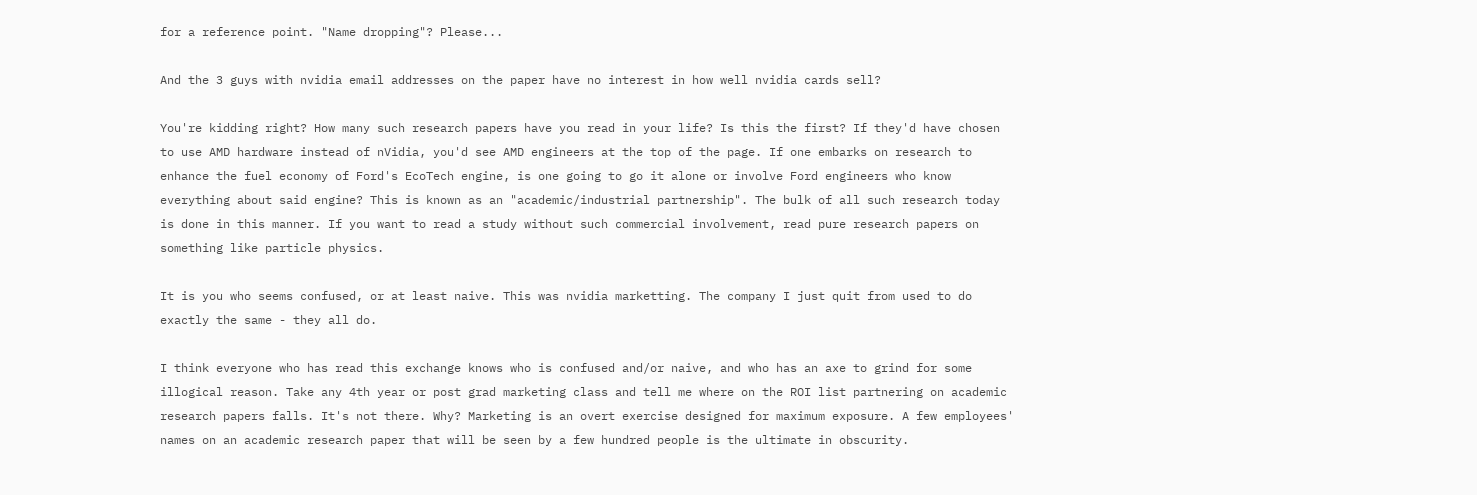for a reference point. "Name dropping"? Please...

And the 3 guys with nvidia email addresses on the paper have no interest in how well nvidia cards sell?

You're kidding right? How many such research papers have you read in your life? Is this the first? If they'd have chosen to use AMD hardware instead of nVidia, you'd see AMD engineers at the top of the page. If one embarks on research to enhance the fuel economy of Ford's EcoTech engine, is one going to go it alone or involve Ford engineers who know everything about said engine? This is known as an "academic/industrial partnership". The bulk of all such research today is done in this manner. If you want to read a study without such commercial involvement, read pure research papers on something like particle physics.

It is you who seems confused, or at least naive. This was nvidia marketting. The company I just quit from used to do exactly the same - they all do.

I think everyone who has read this exchange knows who is confused and/or naive, and who has an axe to grind for some illogical reason. Take any 4th year or post grad marketing class and tell me where on the ROI list partnering on academic research papers falls. It's not there. Why? Marketing is an overt exercise designed for maximum exposure. A few employees' names on an academic research paper that will be seen by a few hundred people is the ultimate in obscurity.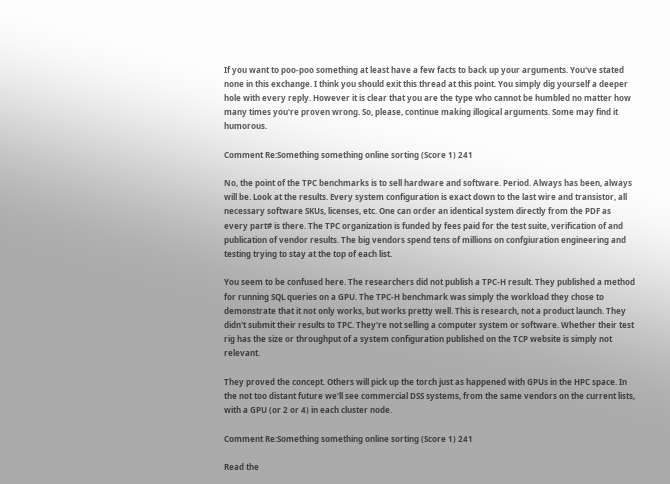If you want to poo-poo something at least have a few facts to back up your arguments. You've stated none in this exchange. I think you should exit this thread at this point. You simply dig yourself a deeper hole with every reply. However it is clear that you are the type who cannot be humbled no matter how many times you're proven wrong. So, please, continue making illogical arguments. Some may find it humorous.

Comment Re:Something something online sorting (Score 1) 241

No, the point of the TPC benchmarks is to sell hardware and software. Period. Always has been, always will be. Look at the results. Every system configuration is exact down to the last wire and transistor, all necessary software SKUs, licenses, etc. One can order an identical system directly from the PDF as every part# is there. The TPC organization is funded by fees paid for the test suite, verification of and publication of vendor results. The big vendors spend tens of millions on confgiuration engineering and testing trying to stay at the top of each list.

You seem to be confused here. The researchers did not publish a TPC-H result. They published a method for running SQL queries on a GPU. The TPC-H benchmark was simply the workload they chose to demonstrate that it not only works, but works pretty well. This is research, not a product launch. They didn't submit their results to TPC. They're not selling a computer system or software. Whether their test rig has the size or throughput of a system configuration published on the TCP website is simply not relevant.

They proved the concept. Others will pick up the torch just as happened with GPUs in the HPC space. In the not too distant future we'll see commercial DSS systems, from the same vendors on the current lists, with a GPU (or 2 or 4) in each cluster node.

Comment Re:Something something online sorting (Score 1) 241

Read the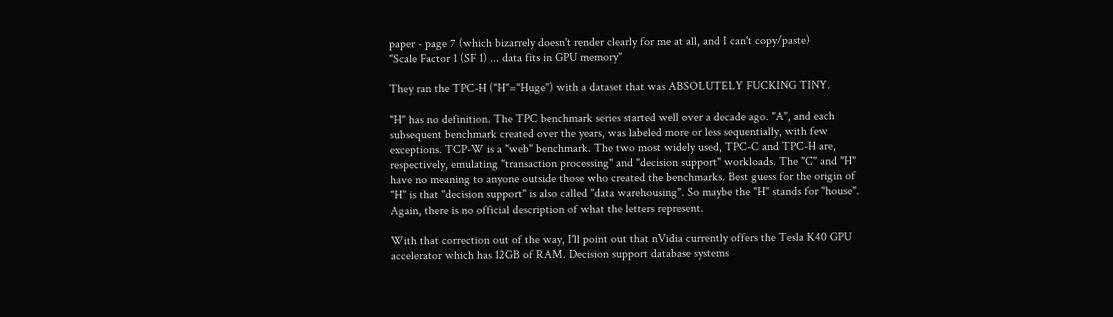paper - page 7 (which bizarrely doesn't render clearly for me at all, and I can't copy/paste)
"Scale Factor 1 (SF 1) ... data fits in GPU memory"

They ran the TPC-H ("H"="Huge") with a dataset that was ABSOLUTELY FUCKING TINY.

"H" has no definition. The TPC benchmark series started well over a decade ago. "A", and each subsequent benchmark created over the years, was labeled more or less sequentially, with few exceptions. TCP-W is a "web" benchmark. The two most widely used, TPC-C and TPC-H are, respectively, emulating "transaction processing" and "decision support" workloads. The "C" and "H" have no meaning to anyone outside those who created the benchmarks. Best guess for the origin of "H" is that "decision support" is also called "data warehousing". So maybe the "H" stands for "house". Again, there is no official description of what the letters represent.

With that correction out of the way, I'll point out that nVidia currently offers the Tesla K40 GPU accelerator which has 12GB of RAM. Decision support database systems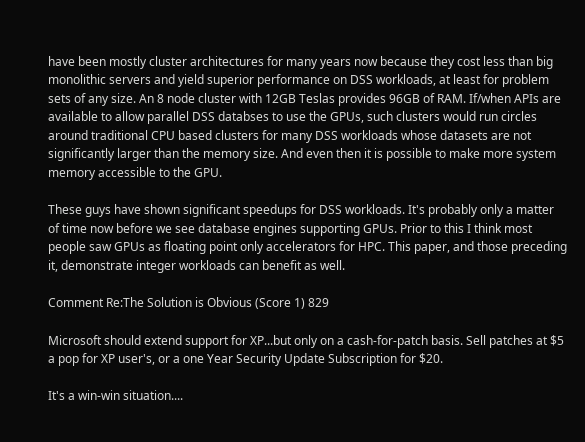have been mostly cluster architectures for many years now because they cost less than big monolithic servers and yield superior performance on DSS workloads, at least for problem sets of any size. An 8 node cluster with 12GB Teslas provides 96GB of RAM. If/when APIs are available to allow parallel DSS databses to use the GPUs, such clusters would run circles around traditional CPU based clusters for many DSS workloads whose datasets are not significantly larger than the memory size. And even then it is possible to make more system memory accessible to the GPU.

These guys have shown significant speedups for DSS workloads. It's probably only a matter of time now before we see database engines supporting GPUs. Prior to this I think most people saw GPUs as floating point only accelerators for HPC. This paper, and those preceding it, demonstrate integer workloads can benefit as well.

Comment Re:The Solution is Obvious (Score 1) 829

Microsoft should extend support for XP...but only on a cash-for-patch basis. Sell patches at $5 a pop for XP user's, or a one Year Security Update Subscription for $20.

It's a win-win situation....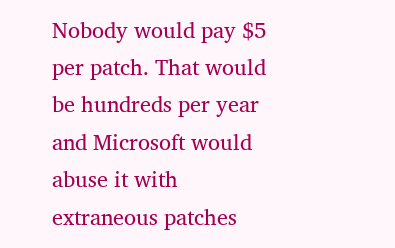Nobody would pay $5 per patch. That would be hundreds per year and Microsoft would abuse it with extraneous patches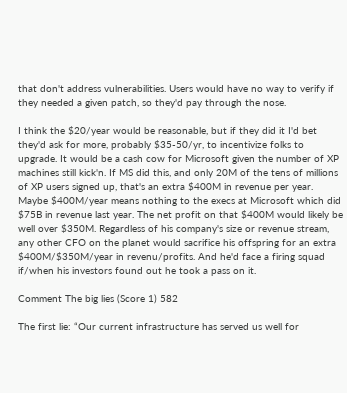that don't address vulnerabilities. Users would have no way to verify if they needed a given patch, so they'd pay through the nose.

I think the $20/year would be reasonable, but if they did it I'd bet they'd ask for more, probably $35-50/yr, to incentivize folks to upgrade. It would be a cash cow for Microsoft given the number of XP machines still kick'n. If MS did this, and only 20M of the tens of millions of XP users signed up, that's an extra $400M in revenue per year. Maybe $400M/year means nothing to the execs at Microsoft which did $75B in revenue last year. The net profit on that $400M would likely be well over $350M. Regardless of his company's size or revenue stream, any other CFO on the planet would sacrifice his offspring for an extra $400M/$350M/year in revenu/profits. And he'd face a firing squad if/when his investors found out he took a pass on it.

Comment The big lies (Score 1) 582

The first lie: “Our current infrastructure has served us well for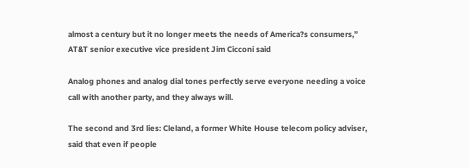almost a century but it no longer meets the needs of America?s consumers,” AT&T senior executive vice president Jim Cicconi said

Analog phones and analog dial tones perfectly serve everyone needing a voice call with another party, and they always will.

The second and 3rd lies: Cleland, a former White House telecom policy adviser, said that even if people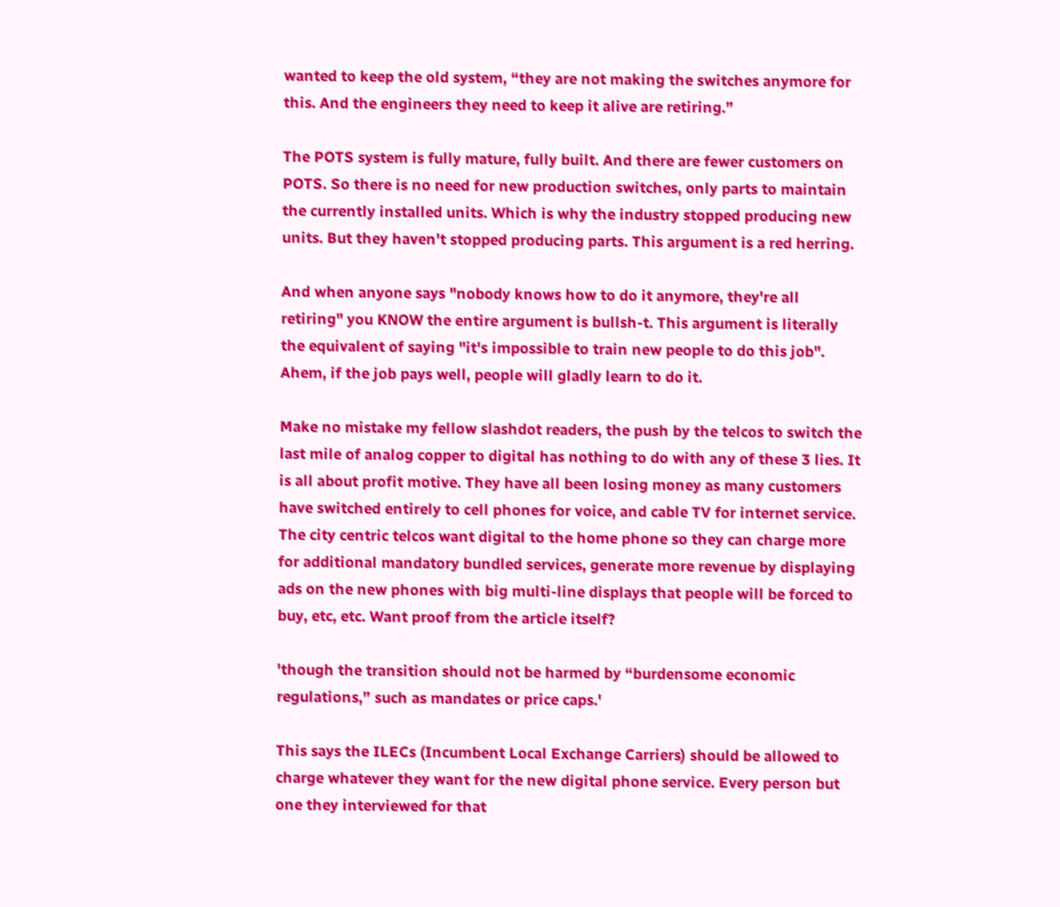wanted to keep the old system, “they are not making the switches anymore for this. And the engineers they need to keep it alive are retiring.”

The POTS system is fully mature, fully built. And there are fewer customers on POTS. So there is no need for new production switches, only parts to maintain the currently installed units. Which is why the industry stopped producing new units. But they haven't stopped producing parts. This argument is a red herring.

And when anyone says "nobody knows how to do it anymore, they're all retiring" you KNOW the entire argument is bullsh-t. This argument is literally the equivalent of saying "it's impossible to train new people to do this job". Ahem, if the job pays well, people will gladly learn to do it.

Make no mistake my fellow slashdot readers, the push by the telcos to switch the last mile of analog copper to digital has nothing to do with any of these 3 lies. It is all about profit motive. They have all been losing money as many customers have switched entirely to cell phones for voice, and cable TV for internet service. The city centric telcos want digital to the home phone so they can charge more for additional mandatory bundled services, generate more revenue by displaying ads on the new phones with big multi-line displays that people will be forced to buy, etc, etc. Want proof from the article itself?

'though the transition should not be harmed by “burdensome economic regulations,” such as mandates or price caps.'

This says the ILECs (Incumbent Local Exchange Carriers) should be allowed to charge whatever they want for the new digital phone service. Every person but one they interviewed for that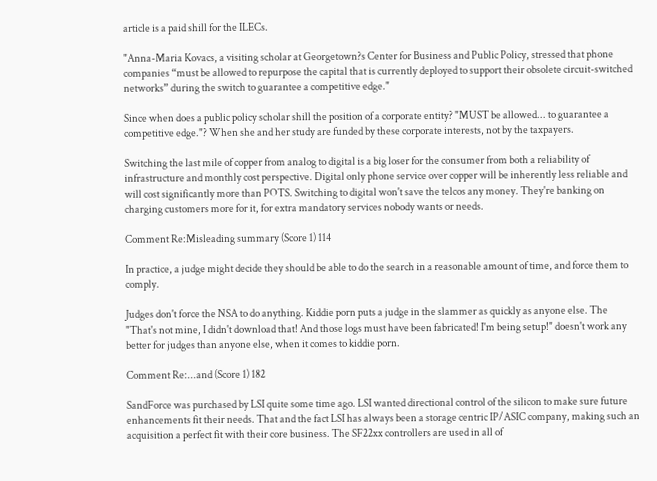article is a paid shill for the ILECs.

"Anna-Maria Kovacs, a visiting scholar at Georgetown?s Center for Business and Public Policy, stressed that phone companies “must be allowed to repurpose the capital that is currently deployed to support their obsolete circuit-switched networks” during the switch to guarantee a competitive edge."

Since when does a public policy scholar shill the position of a corporate entity? "MUST be allowed... to guarantee a competitive edge."? When she and her study are funded by these corporate interests, not by the taxpayers.

Switching the last mile of copper from analog to digital is a big loser for the consumer from both a reliability of infrastructure and monthly cost perspective. Digital only phone service over copper will be inherently less reliable and will cost significantly more than POTS. Switching to digital won't save the telcos any money. They're banking on charging customers more for it, for extra mandatory services nobody wants or needs.

Comment Re:Misleading summary (Score 1) 114

In practice, a judge might decide they should be able to do the search in a reasonable amount of time, and force them to comply.

Judges don't force the NSA to do anything. Kiddie porn puts a judge in the slammer as quickly as anyone else. The "That's not mine, I didn't download that! And those logs must have been fabricated! I'm being setup!" doesn't work any better for judges than anyone else, when it comes to kiddie porn.

Comment Re:...and (Score 1) 182

SandForce was purchased by LSI quite some time ago. LSI wanted directional control of the silicon to make sure future enhancements fit their needs. That and the fact LSI has always been a storage centric IP/ASIC company, making such an acquisition a perfect fit with their core business. The SF22xx controllers are used in all of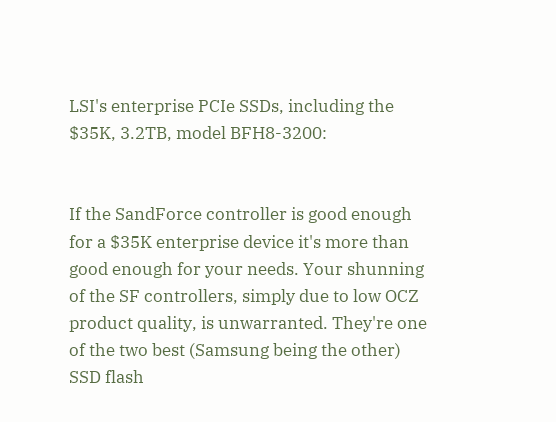LSI's enterprise PCIe SSDs, including the $35K, 3.2TB, model BFH8-3200:


If the SandForce controller is good enough for a $35K enterprise device it's more than good enough for your needs. Your shunning of the SF controllers, simply due to low OCZ product quality, is unwarranted. They're one of the two best (Samsung being the other) SSD flash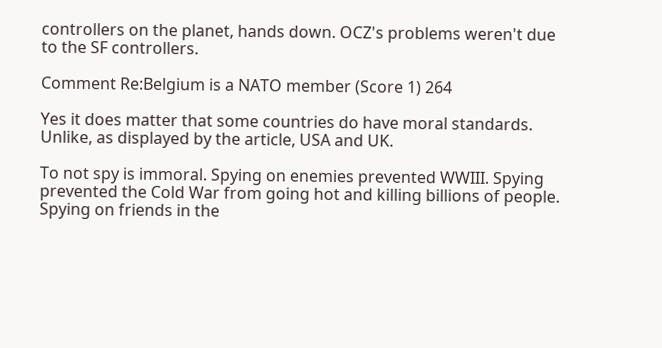controllers on the planet, hands down. OCZ's problems weren't due to the SF controllers.

Comment Re:Belgium is a NATO member (Score 1) 264

Yes it does matter that some countries do have moral standards. Unlike, as displayed by the article, USA and UK.

To not spy is immoral. Spying on enemies prevented WWIII. Spying prevented the Cold War from going hot and killing billions of people. Spying on friends in the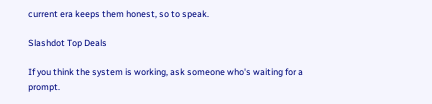current era keeps them honest, so to speak.

Slashdot Top Deals

If you think the system is working, ask someone who's waiting for a prompt.